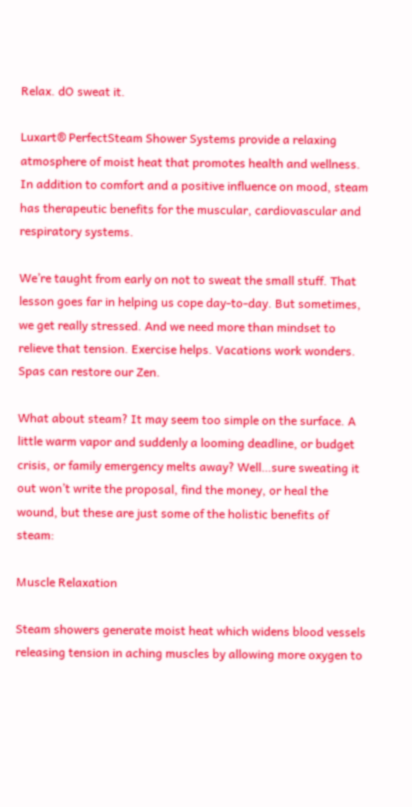Relax. dO sweat it.

Luxart® PerfectSteam Shower Systems provide a relaxing atmosphere of moist heat that promotes health and wellness. In addition to comfort and a positive influence on mood, steam has therapeutic benefits for the muscular, cardiovascular and respiratory systems.

We’re taught from early on not to sweat the small stuff. That lesson goes far in helping us cope day-to-day. But sometimes, we get really stressed. And we need more than mindset to relieve that tension. Exercise helps. Vacations work wonders. Spas can restore our Zen.

What about steam? It may seem too simple on the surface. A little warm vapor and suddenly a looming deadline, or budget crisis, or family emergency melts away? Well…sure sweating it out won’t write the proposal, find the money, or heal the wound, but these are just some of the holistic benefits of steam:

Muscle Relaxation

Steam showers generate moist heat which widens blood vessels releasing tension in aching muscles by allowing more oxygen to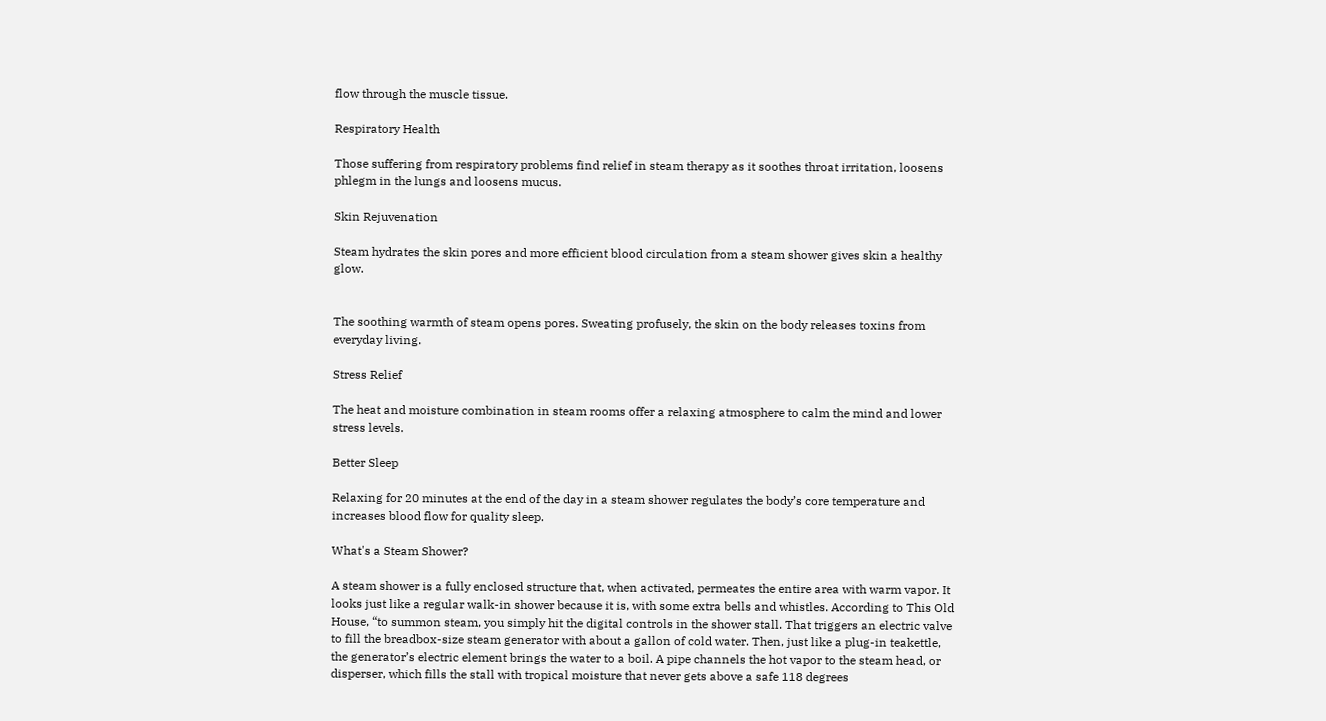flow through the muscle tissue.

Respiratory Health

Those suffering from respiratory problems find relief in steam therapy as it soothes throat irritation, loosens phlegm in the lungs and loosens mucus.

Skin Rejuvenation

Steam hydrates the skin pores and more efficient blood circulation from a steam shower gives skin a healthy glow.


The soothing warmth of steam opens pores. Sweating profusely, the skin on the body releases toxins from everyday living.

Stress Relief

The heat and moisture combination in steam rooms offer a relaxing atmosphere to calm the mind and lower stress levels.

Better Sleep

Relaxing for 20 minutes at the end of the day in a steam shower regulates the body’s core temperature and increases blood flow for quality sleep.

What's a Steam Shower?

A steam shower is a fully enclosed structure that, when activated, permeates the entire area with warm vapor. It looks just like a regular walk-in shower because it is, with some extra bells and whistles. According to This Old House, “to summon steam, you simply hit the digital controls in the shower stall. That triggers an electric valve to fill the breadbox-size steam generator with about a gallon of cold water. Then, just like a plug-in teakettle, the generator’s electric element brings the water to a boil. A pipe channels the hot vapor to the steam head, or disperser, which fills the stall with tropical moisture that never gets above a safe 118 degrees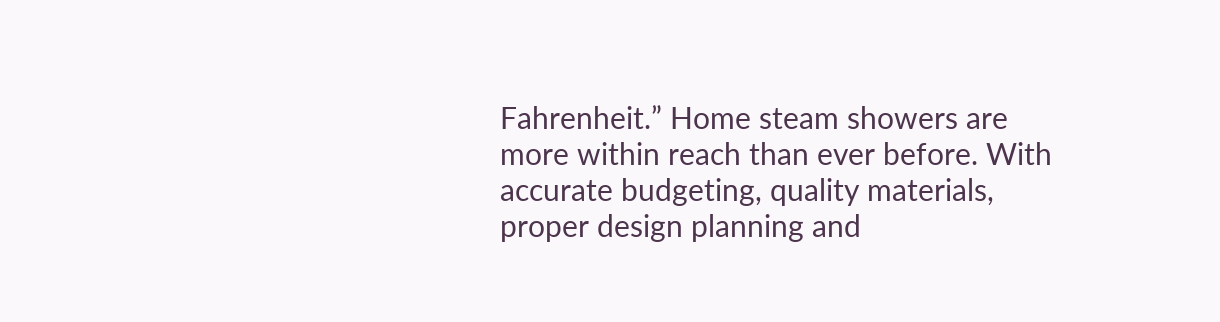Fahrenheit.” Home steam showers are more within reach than ever before. With accurate budgeting, quality materials, proper design planning and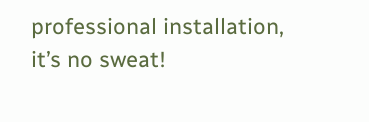professional installation, it’s no sweat!